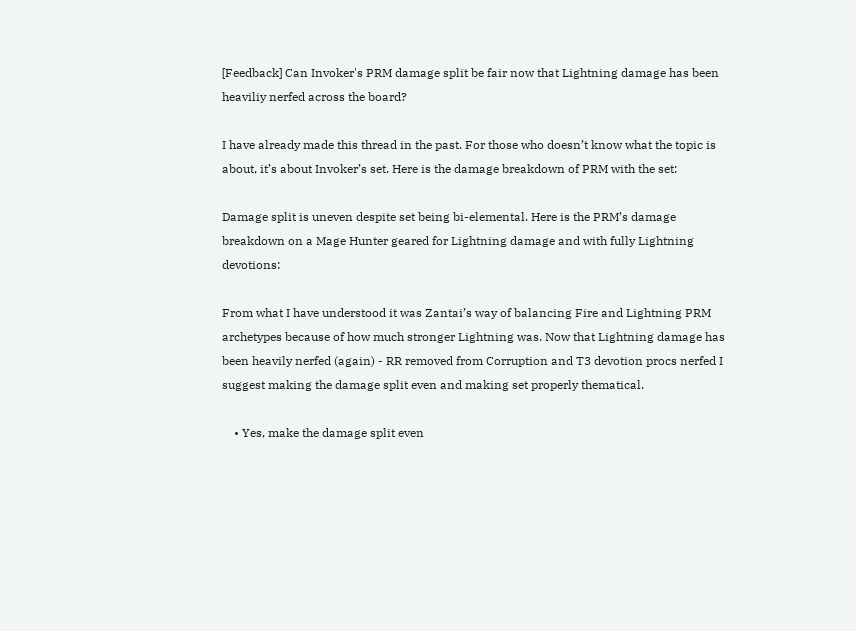[Feedback] Can Invoker's PRM damage split be fair now that Lightning damage has been heaviliy nerfed across the board?

I have already made this thread in the past. For those who doesn’t know what the topic is about, it’s about Invoker’s set. Here is the damage breakdown of PRM with the set:

Damage split is uneven despite set being bi-elemental. Here is the PRM’s damage breakdown on a Mage Hunter geared for Lightning damage and with fully Lightning devotions:

From what I have understood it was Zantai’s way of balancing Fire and Lightning PRM archetypes because of how much stronger Lightning was. Now that Lightning damage has been heavily nerfed (again) - RR removed from Corruption and T3 devotion procs nerfed I suggest making the damage split even and making set properly thematical.

    • Yes, make the damage split even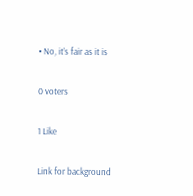• No, it’s fair as it is

0 voters

1 Like

Link for background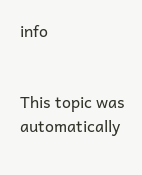info


This topic was automatically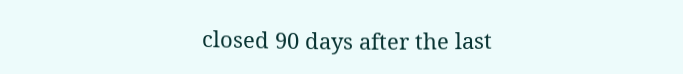closed 90 days after the last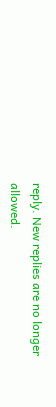reply. New replies are no longer allowed.